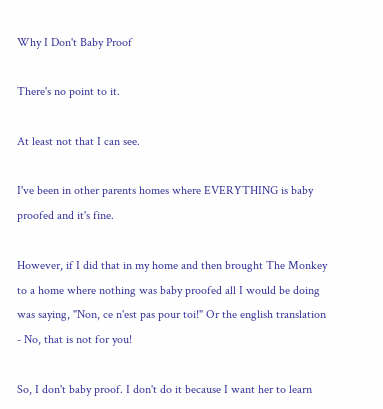Why I Don't Baby Proof

There's no point to it.

At least not that I can see.

I've been in other parents homes where EVERYTHING is baby proofed and it's fine.

However, if I did that in my home and then brought The Monkey to a home where nothing was baby proofed all I would be doing was saying, "Non, ce n'est pas pour toi!" Or the english translation - No, that is not for you!

So, I don't baby proof. I don't do it because I want her to learn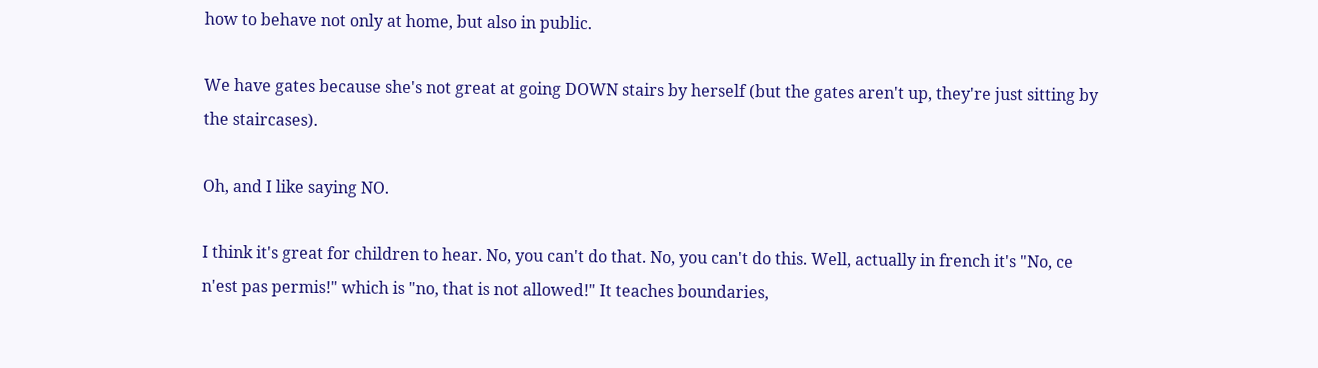how to behave not only at home, but also in public.

We have gates because she's not great at going DOWN stairs by herself (but the gates aren't up, they're just sitting by the staircases).

Oh, and I like saying NO.

I think it's great for children to hear. No, you can't do that. No, you can't do this. Well, actually in french it's "No, ce n'est pas permis!" which is "no, that is not allowed!" It teaches boundaries,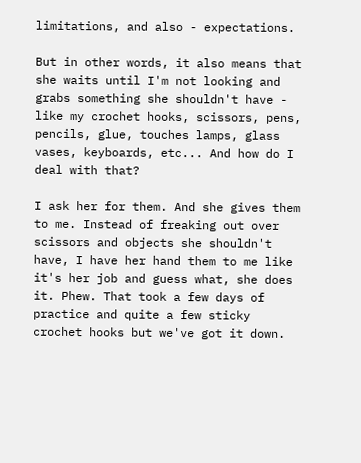limitations, and also - expectations.

But in other words, it also means that she waits until I'm not looking and grabs something she shouldn't have - like my crochet hooks, scissors, pens, pencils, glue, touches lamps, glass vases, keyboards, etc... And how do I deal with that?

I ask her for them. And she gives them to me. Instead of freaking out over scissors and objects she shouldn't have, I have her hand them to me like it's her job and guess what, she does it. Phew. That took a few days of practice and quite a few sticky crochet hooks but we've got it down.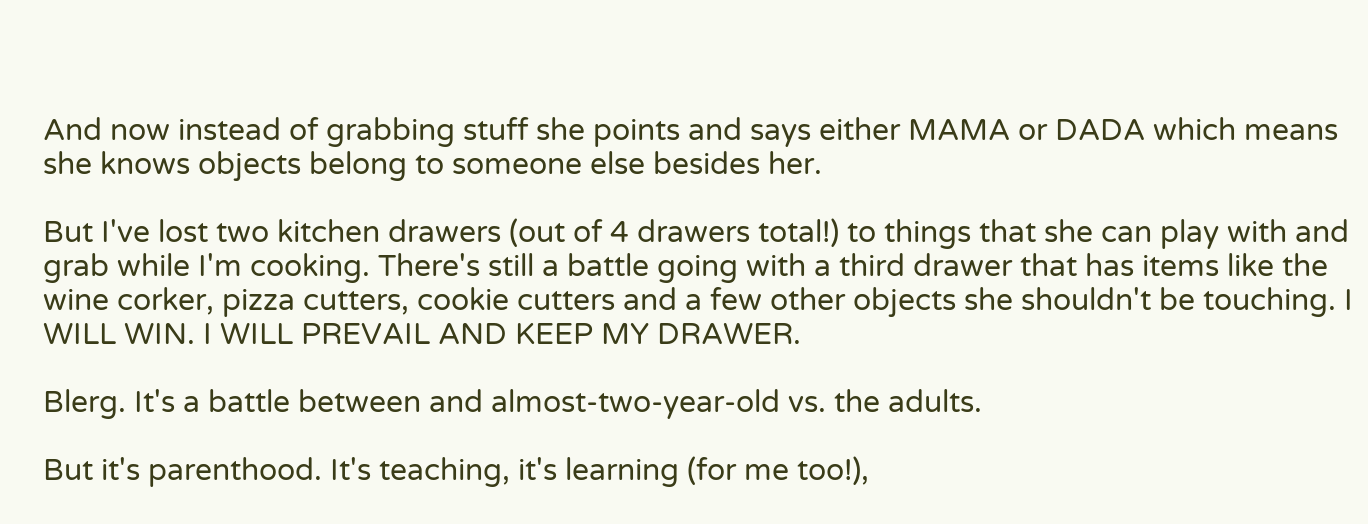And now instead of grabbing stuff she points and says either MAMA or DADA which means she knows objects belong to someone else besides her.

But I've lost two kitchen drawers (out of 4 drawers total!) to things that she can play with and grab while I'm cooking. There's still a battle going with a third drawer that has items like the wine corker, pizza cutters, cookie cutters and a few other objects she shouldn't be touching. I WILL WIN. I WILL PREVAIL AND KEEP MY DRAWER.

Blerg. It's a battle between and almost-two-year-old vs. the adults.

But it's parenthood. It's teaching, it's learning (for me too!),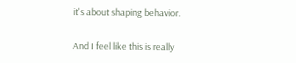it's about shaping behavior.

And I feel like this is really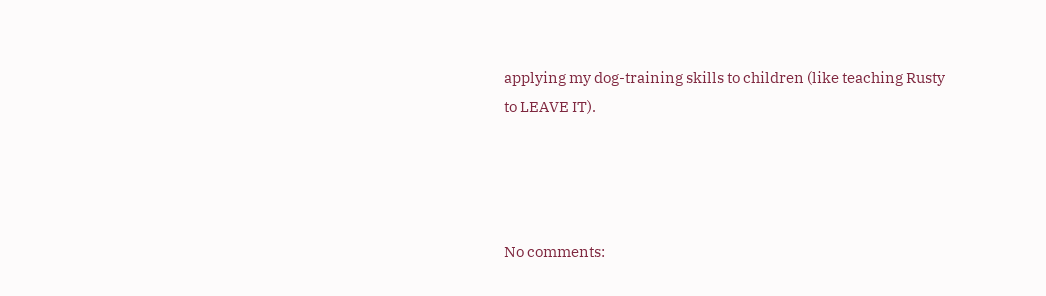applying my dog-training skills to children (like teaching Rusty to LEAVE IT).




No comments: